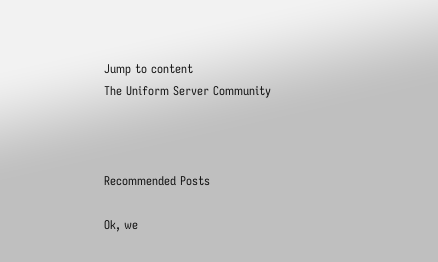Jump to content
The Uniform Server Community



Recommended Posts

Ok, we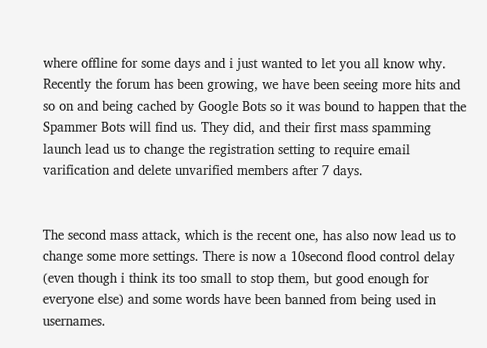where offline for some days and i just wanted to let you all know why. Recently the forum has been growing, we have been seeing more hits and so on and being cached by Google Bots so it was bound to happen that the Spammer Bots will find us. They did, and their first mass spamming launch lead us to change the registration setting to require email varification and delete unvarified members after 7 days.


The second mass attack, which is the recent one, has also now lead us to change some more settings. There is now a 10second flood control delay (even though i think its too small to stop them, but good enough for everyone else) and some words have been banned from being used in usernames.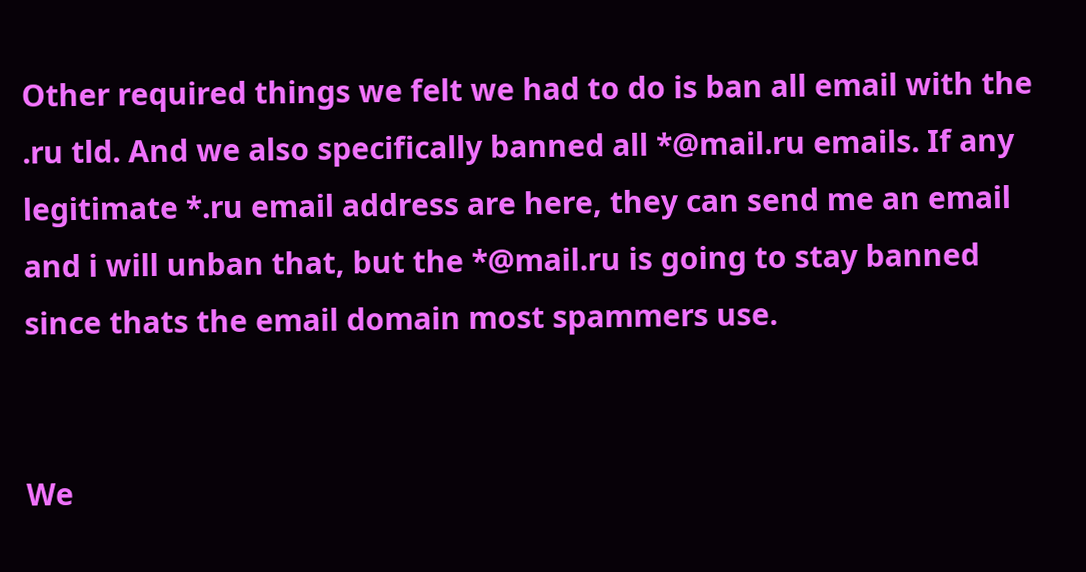Other required things we felt we had to do is ban all email with the .ru tld. And we also specifically banned all *@mail.ru emails. If any legitimate *.ru email address are here, they can send me an email and i will unban that, but the *@mail.ru is going to stay banned since thats the email domain most spammers use.


We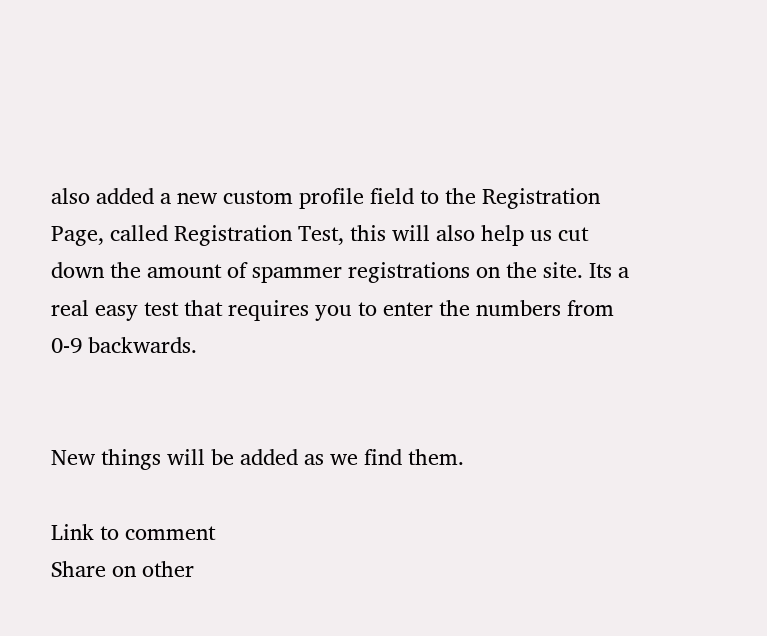also added a new custom profile field to the Registration Page, called Registration Test, this will also help us cut down the amount of spammer registrations on the site. Its a real easy test that requires you to enter the numbers from 0-9 backwards.


New things will be added as we find them.

Link to comment
Share on other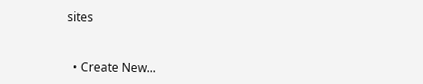sites


  • Create New...